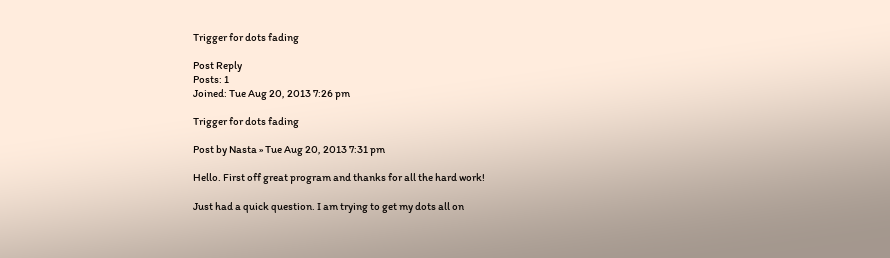Trigger for dots fading

Post Reply
Posts: 1
Joined: Tue Aug 20, 2013 7:26 pm

Trigger for dots fading

Post by Nasta » Tue Aug 20, 2013 7:31 pm

Hello. First off great program and thanks for all the hard work!

Just had a quick question. I am trying to get my dots all on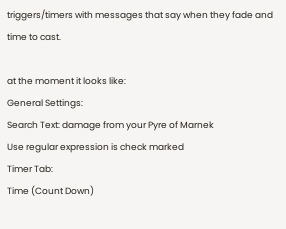triggers/timers with messages that say when they fade and time to cast.

at the moment it looks like:
General Settings:
Search Text: damage from your Pyre of Marnek
Use regular expression is check marked
Timer Tab:
Time (Count Down)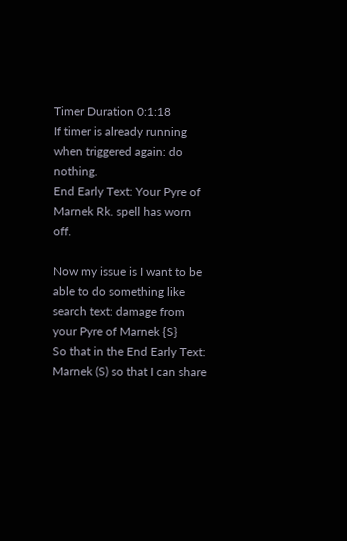Timer Duration 0:1:18
If timer is already running when triggered again: do nothing.
End Early Text: Your Pyre of Marnek Rk. spell has worn off.

Now my issue is I want to be able to do something like search text: damage from your Pyre of Marnek {S}
So that in the End Early Text: Marnek (S) so that I can share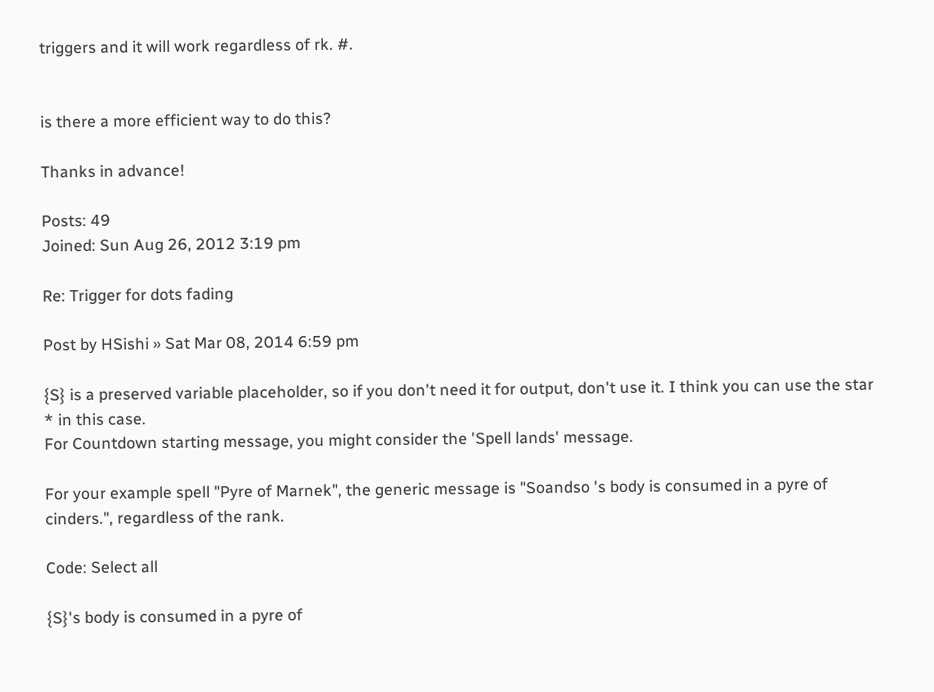triggers and it will work regardless of rk. #.


is there a more efficient way to do this?

Thanks in advance!

Posts: 49
Joined: Sun Aug 26, 2012 3:19 pm

Re: Trigger for dots fading

Post by HSishi » Sat Mar 08, 2014 6:59 pm

{S} is a preserved variable placeholder, so if you don't need it for output, don't use it. I think you can use the star * in this case.
For Countdown starting message, you might consider the 'Spell lands' message.

For your example spell "Pyre of Marnek", the generic message is "Soandso 's body is consumed in a pyre of cinders.", regardless of the rank.

Code: Select all

{S}'s body is consumed in a pyre of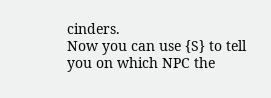cinders.
Now you can use {S} to tell you on which NPC the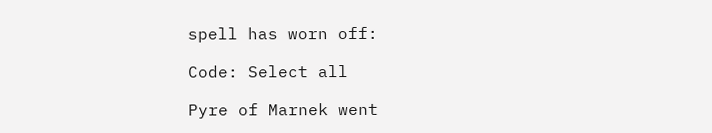spell has worn off:

Code: Select all

Pyre of Marnek went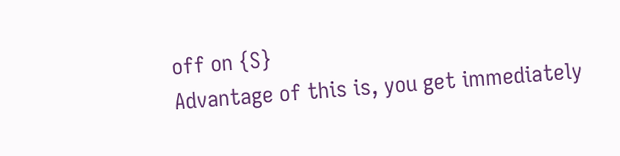off on {S}
Advantage of this is, you get immediately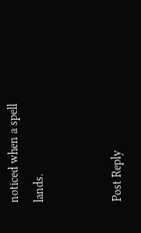noticed when a spell lands.


Post Reply